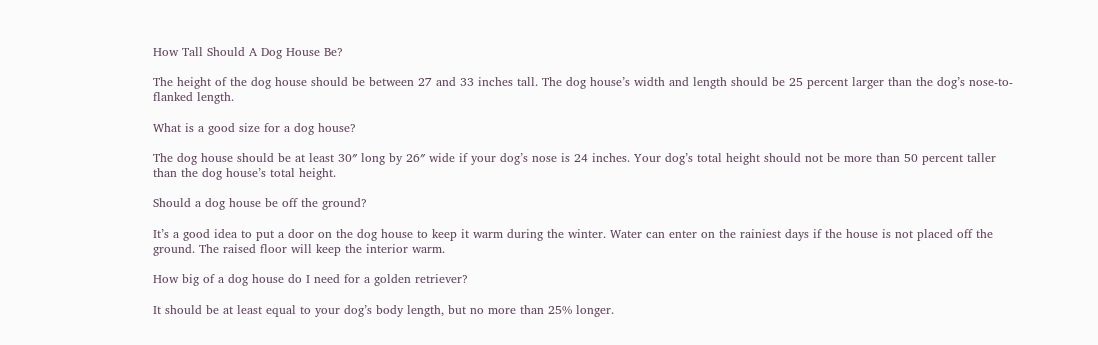How Tall Should A Dog House Be?

The height of the dog house should be between 27 and 33 inches tall. The dog house’s width and length should be 25 percent larger than the dog’s nose-to-flanked length.

What is a good size for a dog house?

The dog house should be at least 30″ long by 26″ wide if your dog’s nose is 24 inches. Your dog’s total height should not be more than 50 percent taller than the dog house’s total height.

Should a dog house be off the ground?

It’s a good idea to put a door on the dog house to keep it warm during the winter. Water can enter on the rainiest days if the house is not placed off the ground. The raised floor will keep the interior warm.

How big of a dog house do I need for a golden retriever?

It should be at least equal to your dog’s body length, but no more than 25% longer.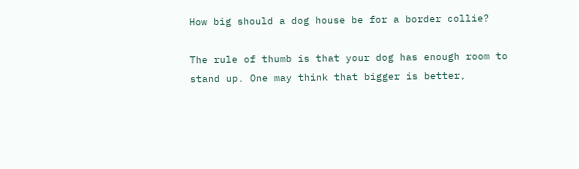How big should a dog house be for a border collie?

The rule of thumb is that your dog has enough room to stand up. One may think that bigger is better,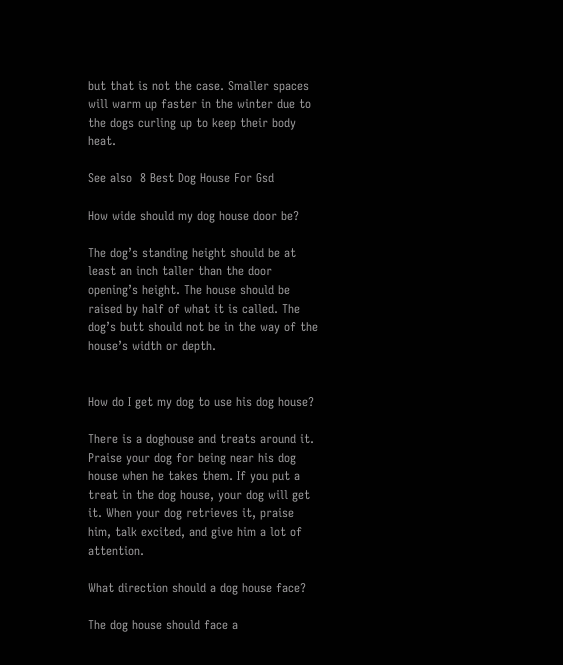but that is not the case. Smaller spaces will warm up faster in the winter due to the dogs curling up to keep their body heat.

See also  8 Best Dog House For Gsd

How wide should my dog house door be?

The dog’s standing height should be at least an inch taller than the door opening’s height. The house should be raised by half of what it is called. The dog’s butt should not be in the way of the house’s width or depth.


How do I get my dog to use his dog house?

There is a doghouse and treats around it. Praise your dog for being near his dog house when he takes them. If you put a treat in the dog house, your dog will get it. When your dog retrieves it, praise him, talk excited, and give him a lot of attention.

What direction should a dog house face?

The dog house should face a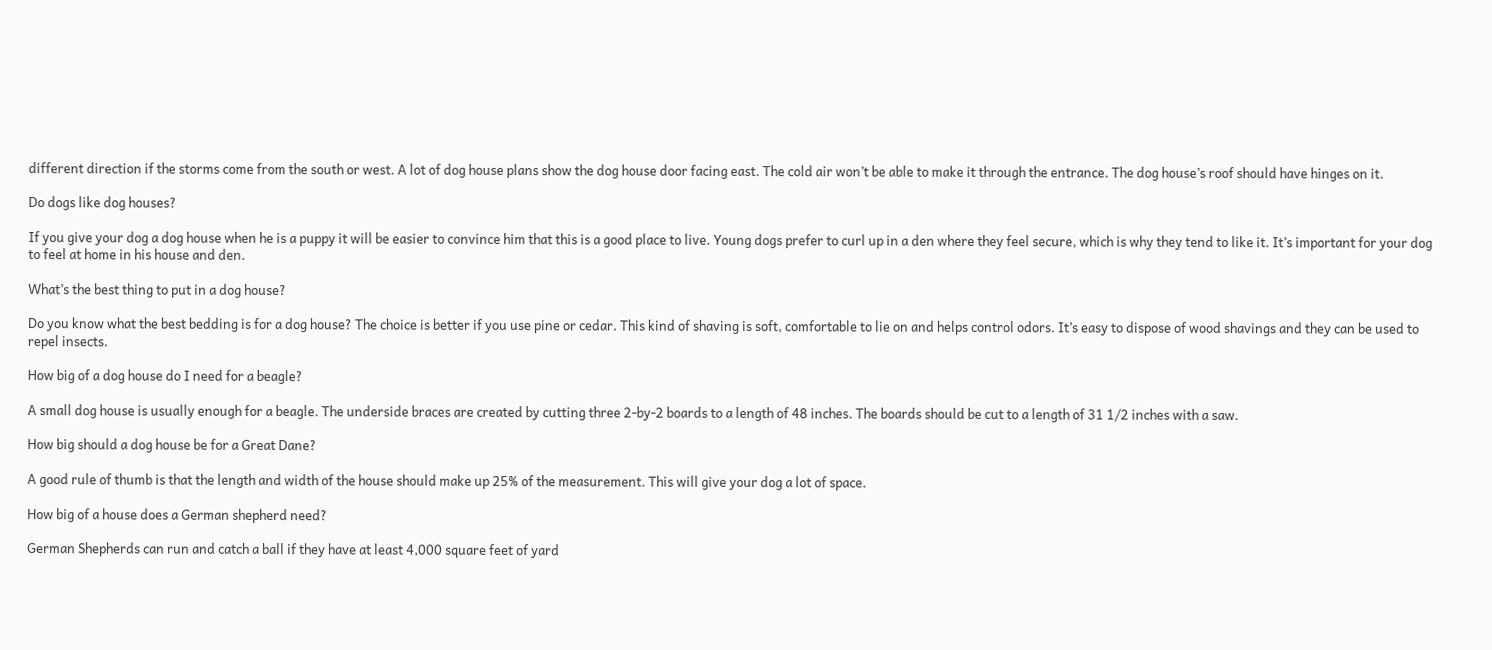different direction if the storms come from the south or west. A lot of dog house plans show the dog house door facing east. The cold air won’t be able to make it through the entrance. The dog house’s roof should have hinges on it.

Do dogs like dog houses?

If you give your dog a dog house when he is a puppy it will be easier to convince him that this is a good place to live. Young dogs prefer to curl up in a den where they feel secure, which is why they tend to like it. It’s important for your dog to feel at home in his house and den.

What’s the best thing to put in a dog house?

Do you know what the best bedding is for a dog house? The choice is better if you use pine or cedar. This kind of shaving is soft, comfortable to lie on and helps control odors. It’s easy to dispose of wood shavings and they can be used to repel insects.

How big of a dog house do I need for a beagle?

A small dog house is usually enough for a beagle. The underside braces are created by cutting three 2-by-2 boards to a length of 48 inches. The boards should be cut to a length of 31 1/2 inches with a saw.

How big should a dog house be for a Great Dane?

A good rule of thumb is that the length and width of the house should make up 25% of the measurement. This will give your dog a lot of space.

How big of a house does a German shepherd need?

German Shepherds can run and catch a ball if they have at least 4,000 square feet of yard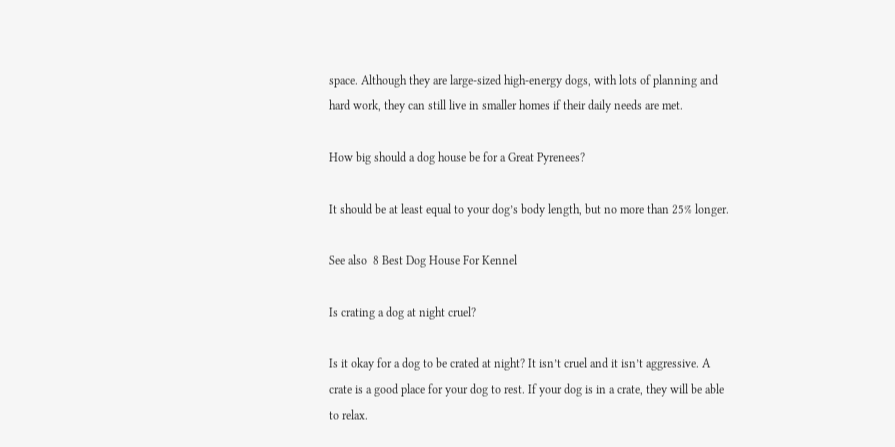space. Although they are large-sized high-energy dogs, with lots of planning and hard work, they can still live in smaller homes if their daily needs are met.

How big should a dog house be for a Great Pyrenees?

It should be at least equal to your dog’s body length, but no more than 25% longer.

See also  8 Best Dog House For Kennel

Is crating a dog at night cruel?

Is it okay for a dog to be crated at night? It isn’t cruel and it isn’t aggressive. A crate is a good place for your dog to rest. If your dog is in a crate, they will be able to relax.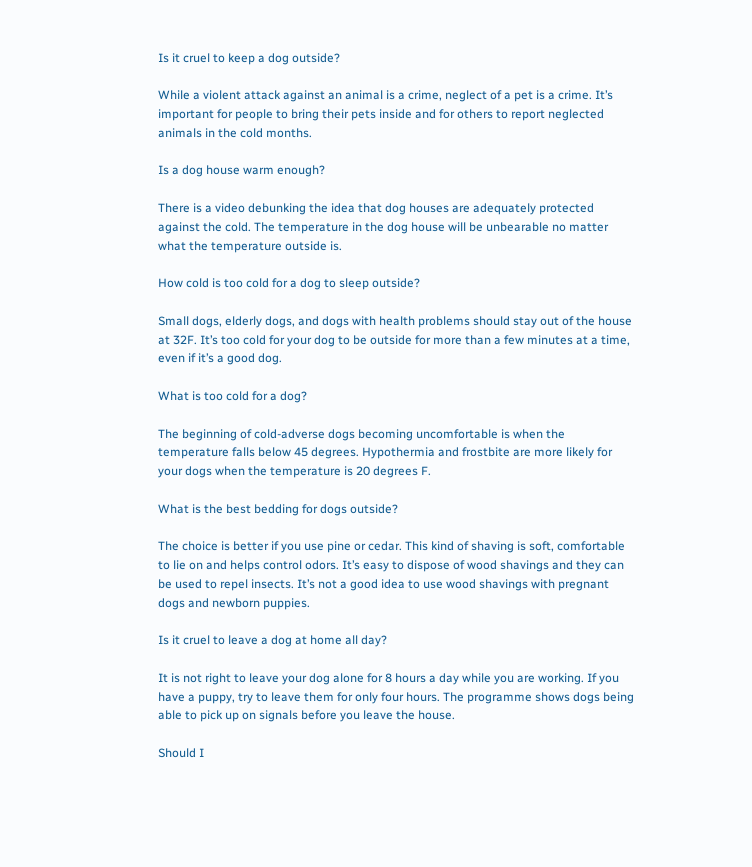Is it cruel to keep a dog outside?

While a violent attack against an animal is a crime, neglect of a pet is a crime. It’s important for people to bring their pets inside and for others to report neglected animals in the cold months.

Is a dog house warm enough?

There is a video debunking the idea that dog houses are adequately protected against the cold. The temperature in the dog house will be unbearable no matter what the temperature outside is.

How cold is too cold for a dog to sleep outside?

Small dogs, elderly dogs, and dogs with health problems should stay out of the house at 32F. It’s too cold for your dog to be outside for more than a few minutes at a time, even if it’s a good dog.

What is too cold for a dog?

The beginning of cold-adverse dogs becoming uncomfortable is when the temperature falls below 45 degrees. Hypothermia and frostbite are more likely for your dogs when the temperature is 20 degrees F.

What is the best bedding for dogs outside?

The choice is better if you use pine or cedar. This kind of shaving is soft, comfortable to lie on and helps control odors. It’s easy to dispose of wood shavings and they can be used to repel insects. It’s not a good idea to use wood shavings with pregnant dogs and newborn puppies.

Is it cruel to leave a dog at home all day?

It is not right to leave your dog alone for 8 hours a day while you are working. If you have a puppy, try to leave them for only four hours. The programme shows dogs being able to pick up on signals before you leave the house.

Should I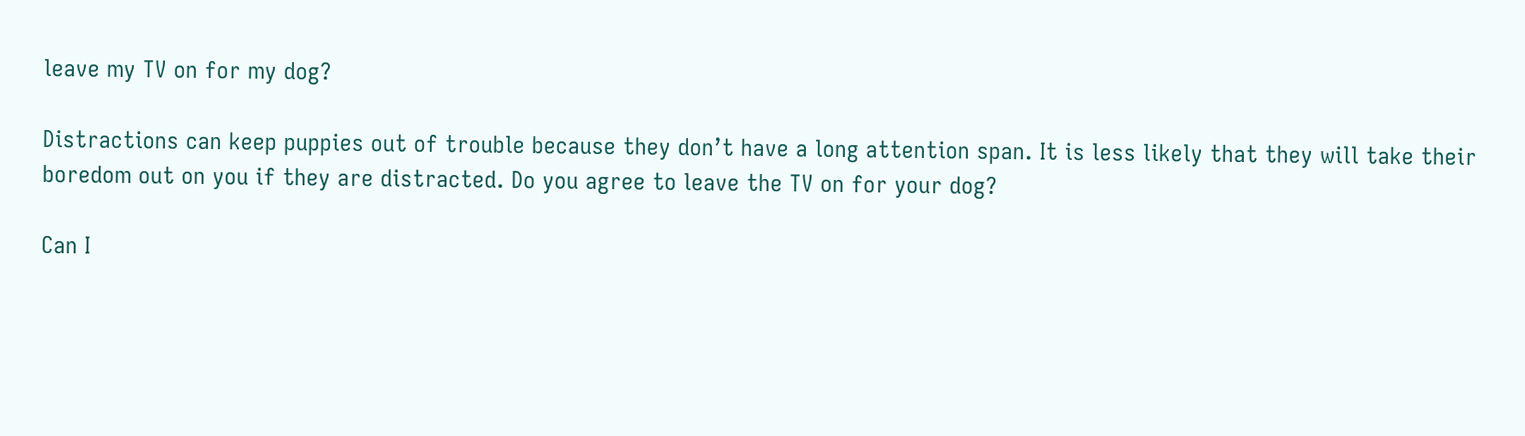leave my TV on for my dog?

Distractions can keep puppies out of trouble because they don’t have a long attention span. It is less likely that they will take their boredom out on you if they are distracted. Do you agree to leave the TV on for your dog?

Can I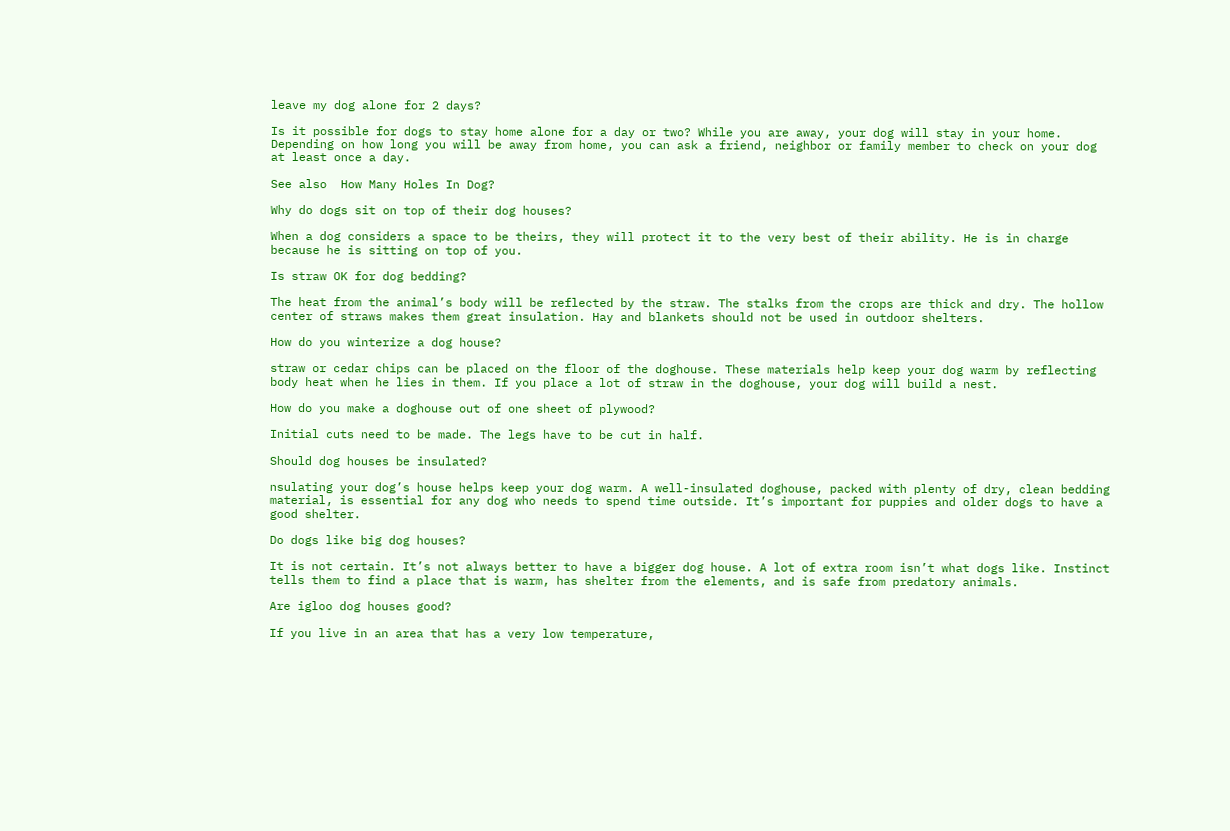leave my dog alone for 2 days?

Is it possible for dogs to stay home alone for a day or two? While you are away, your dog will stay in your home. Depending on how long you will be away from home, you can ask a friend, neighbor or family member to check on your dog at least once a day.

See also  How Many Holes In Dog?

Why do dogs sit on top of their dog houses?

When a dog considers a space to be theirs, they will protect it to the very best of their ability. He is in charge because he is sitting on top of you.

Is straw OK for dog bedding?

The heat from the animal’s body will be reflected by the straw. The stalks from the crops are thick and dry. The hollow center of straws makes them great insulation. Hay and blankets should not be used in outdoor shelters.

How do you winterize a dog house?

straw or cedar chips can be placed on the floor of the doghouse. These materials help keep your dog warm by reflecting body heat when he lies in them. If you place a lot of straw in the doghouse, your dog will build a nest.

How do you make a doghouse out of one sheet of plywood?

Initial cuts need to be made. The legs have to be cut in half.

Should dog houses be insulated?

nsulating your dog’s house helps keep your dog warm. A well-insulated doghouse, packed with plenty of dry, clean bedding material, is essential for any dog who needs to spend time outside. It’s important for puppies and older dogs to have a good shelter.

Do dogs like big dog houses?

It is not certain. It’s not always better to have a bigger dog house. A lot of extra room isn’t what dogs like. Instinct tells them to find a place that is warm, has shelter from the elements, and is safe from predatory animals.

Are igloo dog houses good?

If you live in an area that has a very low temperature,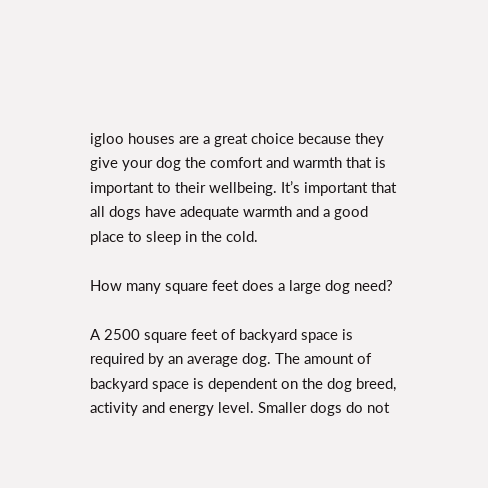igloo houses are a great choice because they give your dog the comfort and warmth that is important to their wellbeing. It’s important that all dogs have adequate warmth and a good place to sleep in the cold.

How many square feet does a large dog need?

A 2500 square feet of backyard space is required by an average dog. The amount of backyard space is dependent on the dog breed, activity and energy level. Smaller dogs do not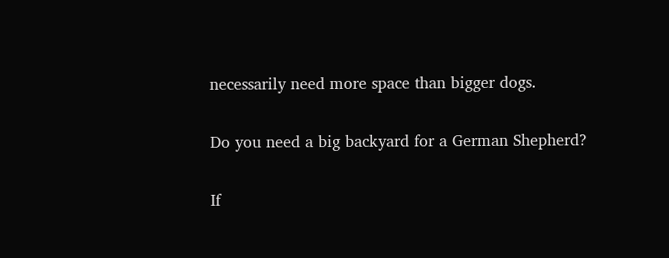necessarily need more space than bigger dogs.

Do you need a big backyard for a German Shepherd?

If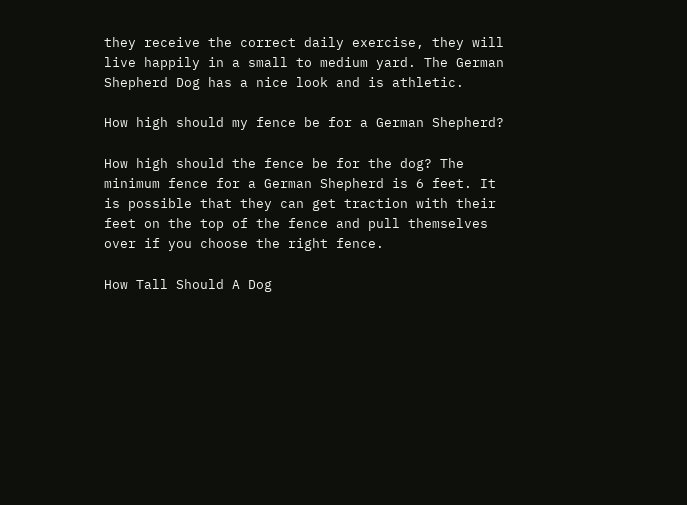they receive the correct daily exercise, they will live happily in a small to medium yard. The German Shepherd Dog has a nice look and is athletic.

How high should my fence be for a German Shepherd?

How high should the fence be for the dog? The minimum fence for a German Shepherd is 6 feet. It is possible that they can get traction with their feet on the top of the fence and pull themselves over if you choose the right fence.

How Tall Should A Dog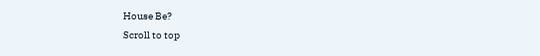House Be?
Scroll to top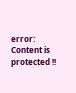error: Content is protected !!